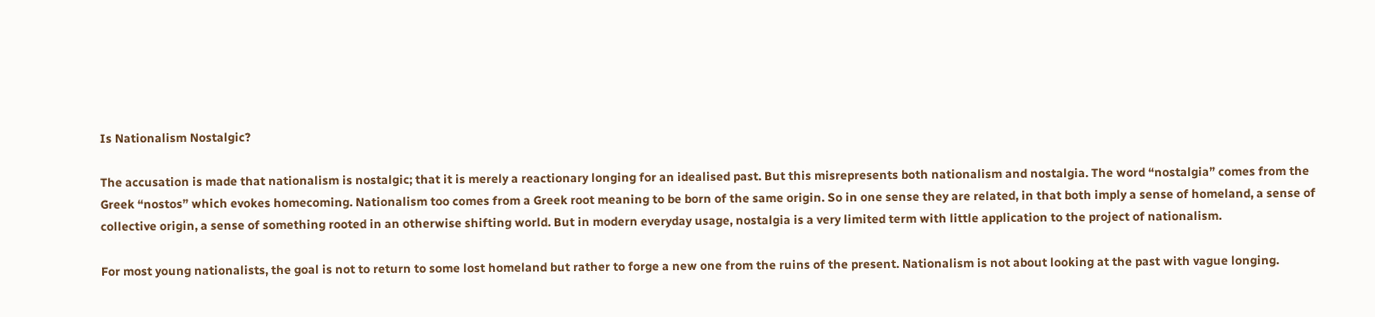Is Nationalism Nostalgic?

The accusation is made that nationalism is nostalgic; that it is merely a reactionary longing for an idealised past. But this misrepresents both nationalism and nostalgia. The word “nostalgia” comes from the Greek “nostos” which evokes homecoming. Nationalism too comes from a Greek root meaning to be born of the same origin. So in one sense they are related, in that both imply a sense of homeland, a sense of collective origin, a sense of something rooted in an otherwise shifting world. But in modern everyday usage, nostalgia is a very limited term with little application to the project of nationalism.

For most young nationalists, the goal is not to return to some lost homeland but rather to forge a new one from the ruins of the present. Nationalism is not about looking at the past with vague longing.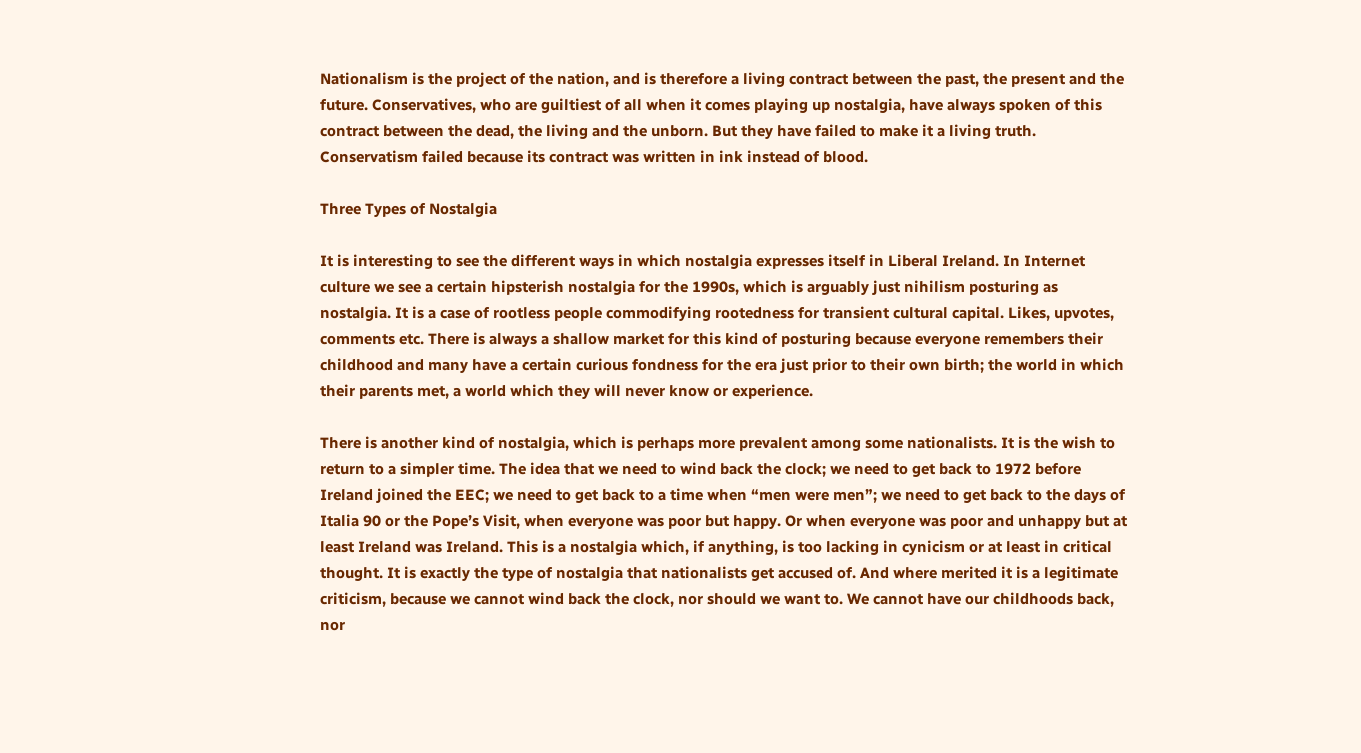Nationalism is the project of the nation, and is therefore a living contract between the past, the present and the future. Conservatives, who are guiltiest of all when it comes playing up nostalgia, have always spoken of this contract between the dead, the living and the unborn. But they have failed to make it a living truth. Conservatism failed because its contract was written in ink instead of blood.

Three Types of Nostalgia

It is interesting to see the different ways in which nostalgia expresses itself in Liberal Ireland. In Internet culture we see a certain hipsterish nostalgia for the 1990s, which is arguably just nihilism posturing as nostalgia. It is a case of rootless people commodifying rootedness for transient cultural capital. Likes, upvotes, comments etc. There is always a shallow market for this kind of posturing because everyone remembers their childhood and many have a certain curious fondness for the era just prior to their own birth; the world in which their parents met, a world which they will never know or experience.

There is another kind of nostalgia, which is perhaps more prevalent among some nationalists. It is the wish to return to a simpler time. The idea that we need to wind back the clock; we need to get back to 1972 before Ireland joined the EEC; we need to get back to a time when “men were men”; we need to get back to the days of Italia 90 or the Pope’s Visit, when everyone was poor but happy. Or when everyone was poor and unhappy but at least Ireland was Ireland. This is a nostalgia which, if anything, is too lacking in cynicism or at least in critical thought. It is exactly the type of nostalgia that nationalists get accused of. And where merited it is a legitimate criticism, because we cannot wind back the clock, nor should we want to. We cannot have our childhoods back, nor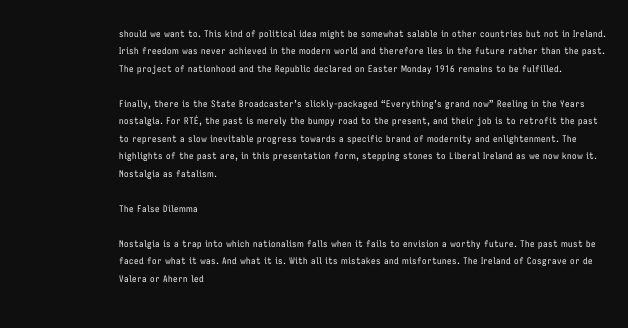should we want to. This kind of political idea might be somewhat salable in other countries but not in Ireland. Irish freedom was never achieved in the modern world and therefore lies in the future rather than the past. The project of nationhood and the Republic declared on Easter Monday 1916 remains to be fulfilled.

Finally, there is the State Broadcaster’s slickly-packaged “Everything’s grand now” Reeling in the Years nostalgia. For RTÉ, the past is merely the bumpy road to the present, and their job is to retrofit the past to represent a slow inevitable progress towards a specific brand of modernity and enlightenment. The highlights of the past are, in this presentation form, stepping stones to Liberal Ireland as we now know it. Nostalgia as fatalism.

The False Dilemma

Nostalgia is a trap into which nationalism falls when it fails to envision a worthy future. The past must be faced for what it was. And what it is. With all its mistakes and misfortunes. The Ireland of Cosgrave or de Valera or Ahern led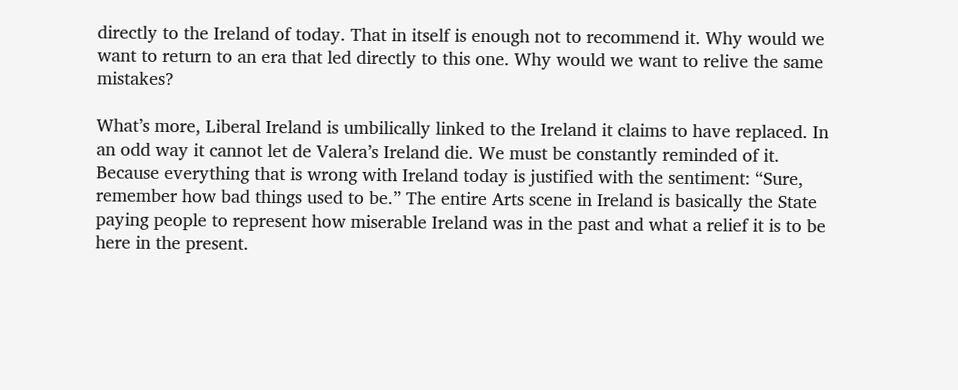directly to the Ireland of today. That in itself is enough not to recommend it. Why would we want to return to an era that led directly to this one. Why would we want to relive the same mistakes?

What’s more, Liberal Ireland is umbilically linked to the Ireland it claims to have replaced. In an odd way it cannot let de Valera’s Ireland die. We must be constantly reminded of it. Because everything that is wrong with Ireland today is justified with the sentiment: “Sure, remember how bad things used to be.” The entire Arts scene in Ireland is basically the State paying people to represent how miserable Ireland was in the past and what a relief it is to be here in the present.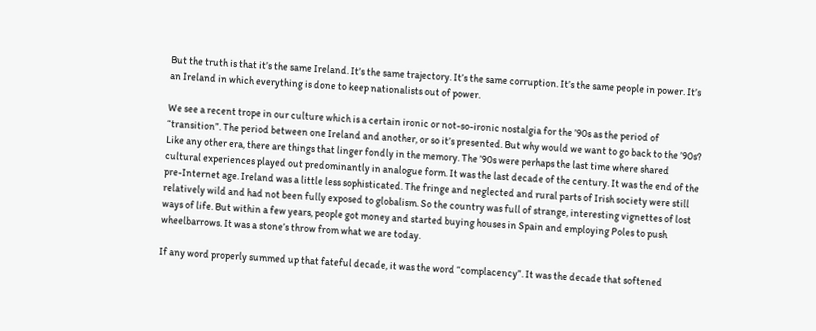But the truth is that it’s the same Ireland. It’s the same trajectory. It’s the same corruption. It’s the same people in power. It’s an Ireland in which everything is done to keep nationalists out of power.

We see a recent trope in our culture which is a certain ironic or not-so-ironic nostalgia for the ’90s as the period of “transition”. The period between one Ireland and another, or so it’s presented. But why would we want to go back to the ’90s? Like any other era, there are things that linger fondly in the memory. The ’90s were perhaps the last time where shared cultural experiences played out predominantly in analogue form. It was the last decade of the century. It was the end of the pre-Internet age. Ireland was a little less sophisticated. The fringe and neglected and rural parts of Irish society were still relatively wild and had not been fully exposed to globalism. So the country was full of strange, interesting vignettes of lost ways of life. But within a few years, people got money and started buying houses in Spain and employing Poles to push wheelbarrows. It was a stone’s throw from what we are today.

If any word properly summed up that fateful decade, it was the word “complacency”. It was the decade that softened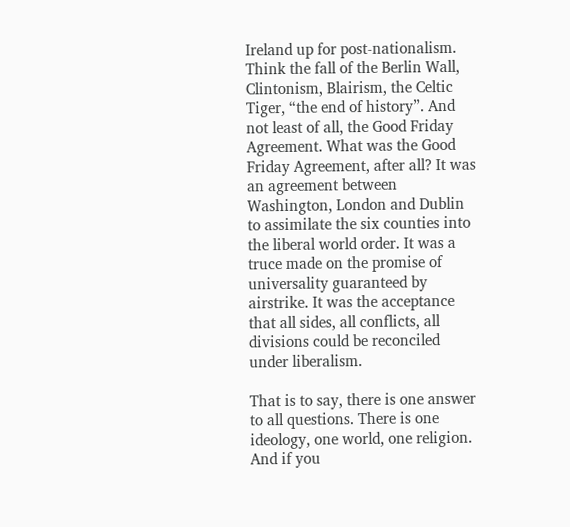Ireland up for post-nationalism. Think the fall of the Berlin Wall, Clintonism, Blairism, the Celtic Tiger, “the end of history”. And not least of all, the Good Friday Agreement. What was the Good Friday Agreement, after all? It was an agreement between Washington, London and Dublin to assimilate the six counties into the liberal world order. It was a truce made on the promise of universality guaranteed by airstrike. It was the acceptance that all sides, all conflicts, all divisions could be reconciled under liberalism.

That is to say, there is one answer to all questions. There is one ideology, one world, one religion. And if you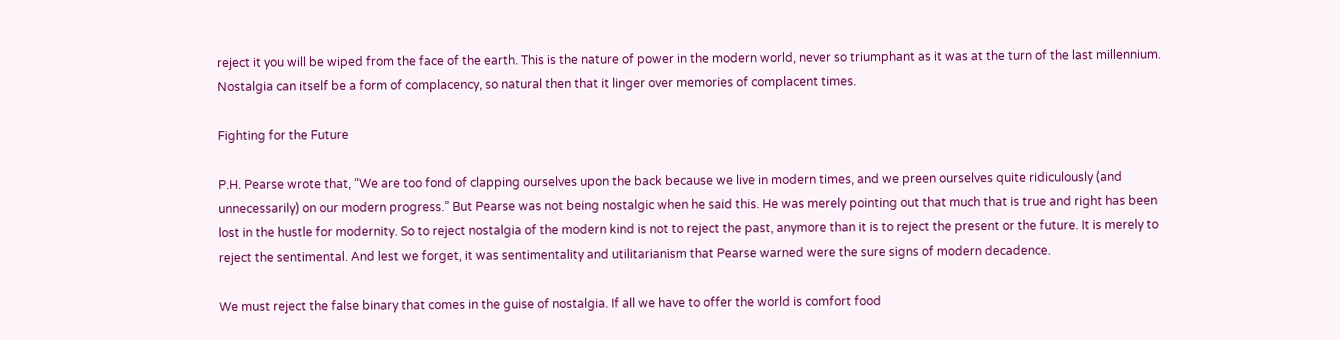reject it you will be wiped from the face of the earth. This is the nature of power in the modern world, never so triumphant as it was at the turn of the last millennium. Nostalgia can itself be a form of complacency, so natural then that it linger over memories of complacent times.

Fighting for the Future

P.H. Pearse wrote that, “We are too fond of clapping ourselves upon the back because we live in modern times, and we preen ourselves quite ridiculously (and unnecessarily) on our modern progress.” But Pearse was not being nostalgic when he said this. He was merely pointing out that much that is true and right has been lost in the hustle for modernity. So to reject nostalgia of the modern kind is not to reject the past, anymore than it is to reject the present or the future. It is merely to reject the sentimental. And lest we forget, it was sentimentality and utilitarianism that Pearse warned were the sure signs of modern decadence.

We must reject the false binary that comes in the guise of nostalgia. If all we have to offer the world is comfort food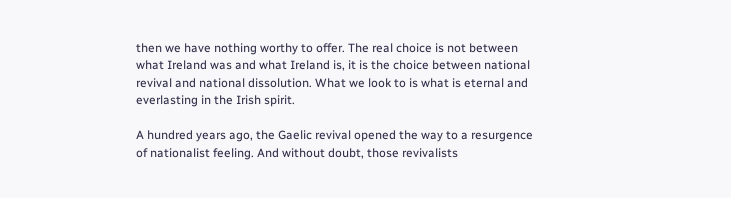then we have nothing worthy to offer. The real choice is not between what Ireland was and what Ireland is, it is the choice between national revival and national dissolution. What we look to is what is eternal and everlasting in the Irish spirit.

A hundred years ago, the Gaelic revival opened the way to a resurgence of nationalist feeling. And without doubt, those revivalists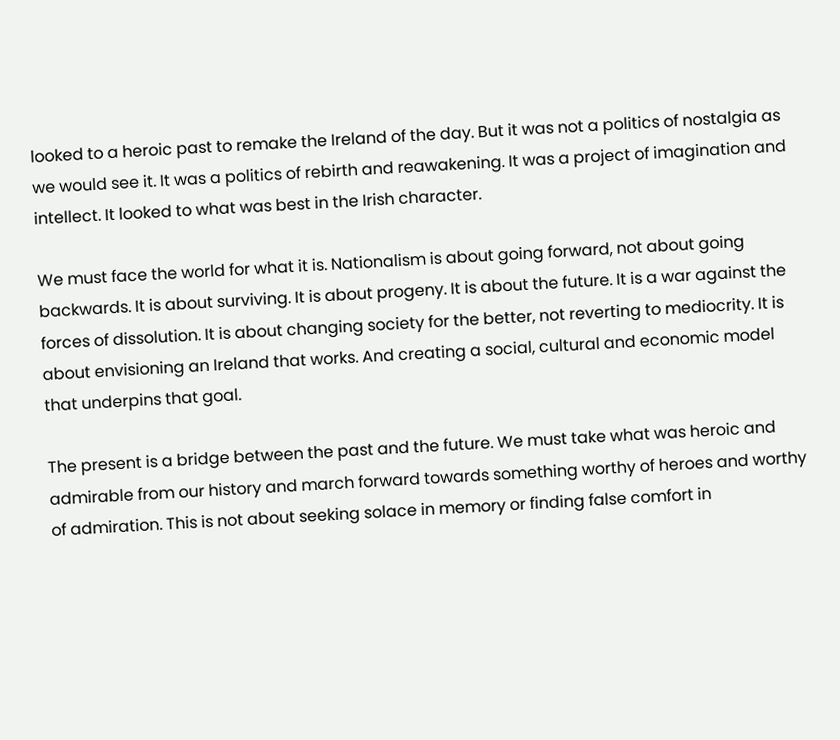looked to a heroic past to remake the Ireland of the day. But it was not a politics of nostalgia as we would see it. It was a politics of rebirth and reawakening. It was a project of imagination and intellect. It looked to what was best in the Irish character.

We must face the world for what it is. Nationalism is about going forward, not about going backwards. It is about surviving. It is about progeny. It is about the future. It is a war against the forces of dissolution. It is about changing society for the better, not reverting to mediocrity. It is about envisioning an Ireland that works. And creating a social, cultural and economic model that underpins that goal.

The present is a bridge between the past and the future. We must take what was heroic and admirable from our history and march forward towards something worthy of heroes and worthy of admiration. This is not about seeking solace in memory or finding false comfort in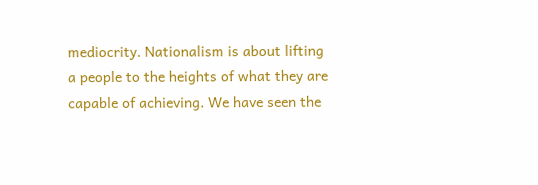mediocrity. Nationalism is about lifting a people to the heights of what they are capable of achieving. We have seen the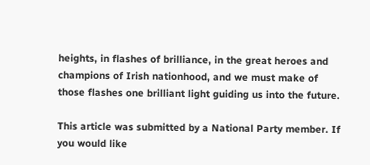heights, in flashes of brilliance, in the great heroes and champions of Irish nationhood, and we must make of those flashes one brilliant light guiding us into the future.

This article was submitted by a National Party member. If you would like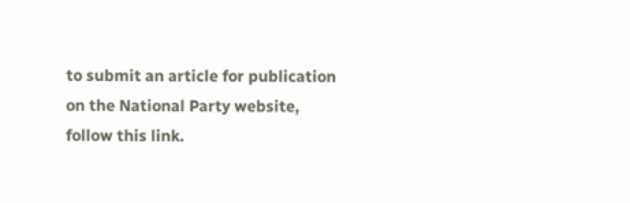to submit an article for publication on the National Party website, follow this link.